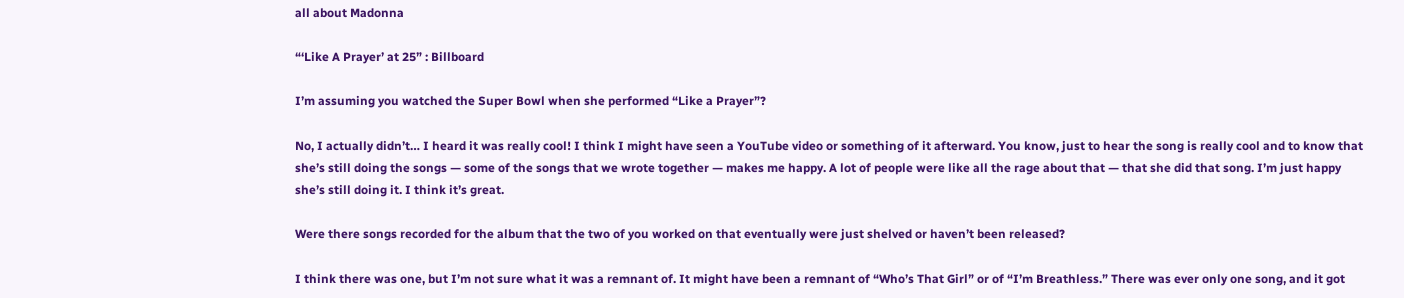all about Madonna

“‘Like A Prayer’ at 25” : Billboard

I’m assuming you watched the Super Bowl when she performed “Like a Prayer”?

No, I actually didn’t… I heard it was really cool! I think I might have seen a YouTube video or something of it afterward. You know, just to hear the song is really cool and to know that she’s still doing the songs — some of the songs that we wrote together — makes me happy. A lot of people were like all the rage about that — that she did that song. I’m just happy she’s still doing it. I think it’s great.

Were there songs recorded for the album that the two of you worked on that eventually were just shelved or haven’t been released?

I think there was one, but I’m not sure what it was a remnant of. It might have been a remnant of “Who’s That Girl” or of “I’m Breathless.” There was ever only one song, and it got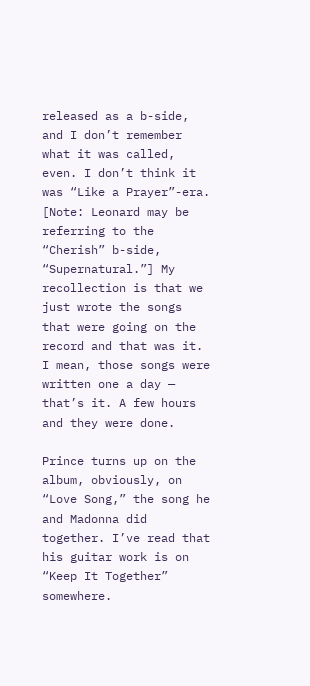released as a b-side, and I don’t remember what it was called, even. I don’t think it was “Like a Prayer”-era. [Note: Leonard may be referring to the “Cherish” b-side, “Supernatural.”] My recollection is that we just wrote the songs that were going on the record and that was it. I mean, those songs were written one a day — that’s it. A few hours and they were done.

Prince turns up on the album, obviously, on “Love Song,” the song he and Madonna did together. I’ve read that his guitar work is on “Keep It Together” somewhere.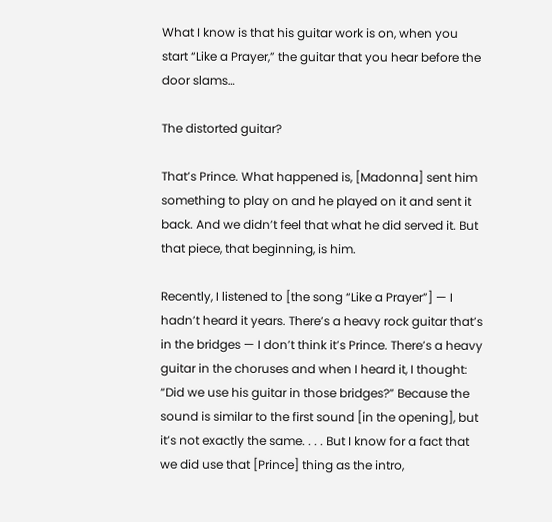What I know is that his guitar work is on, when you start “Like a Prayer,” the guitar that you hear before the door slams…

The distorted guitar?

That’s Prince. What happened is, [Madonna] sent him something to play on and he played on it and sent it back. And we didn’t feel that what he did served it. But that piece, that beginning, is him.

Recently, I listened to [the song “Like a Prayer”] — I hadn’t heard it years. There’s a heavy rock guitar that’s in the bridges — I don’t think it’s Prince. There’s a heavy guitar in the choruses and when I heard it, I thought: “Did we use his guitar in those bridges?” Because the sound is similar to the first sound [in the opening], but it’s not exactly the same. . . . But I know for a fact that we did use that [Prince] thing as the intro,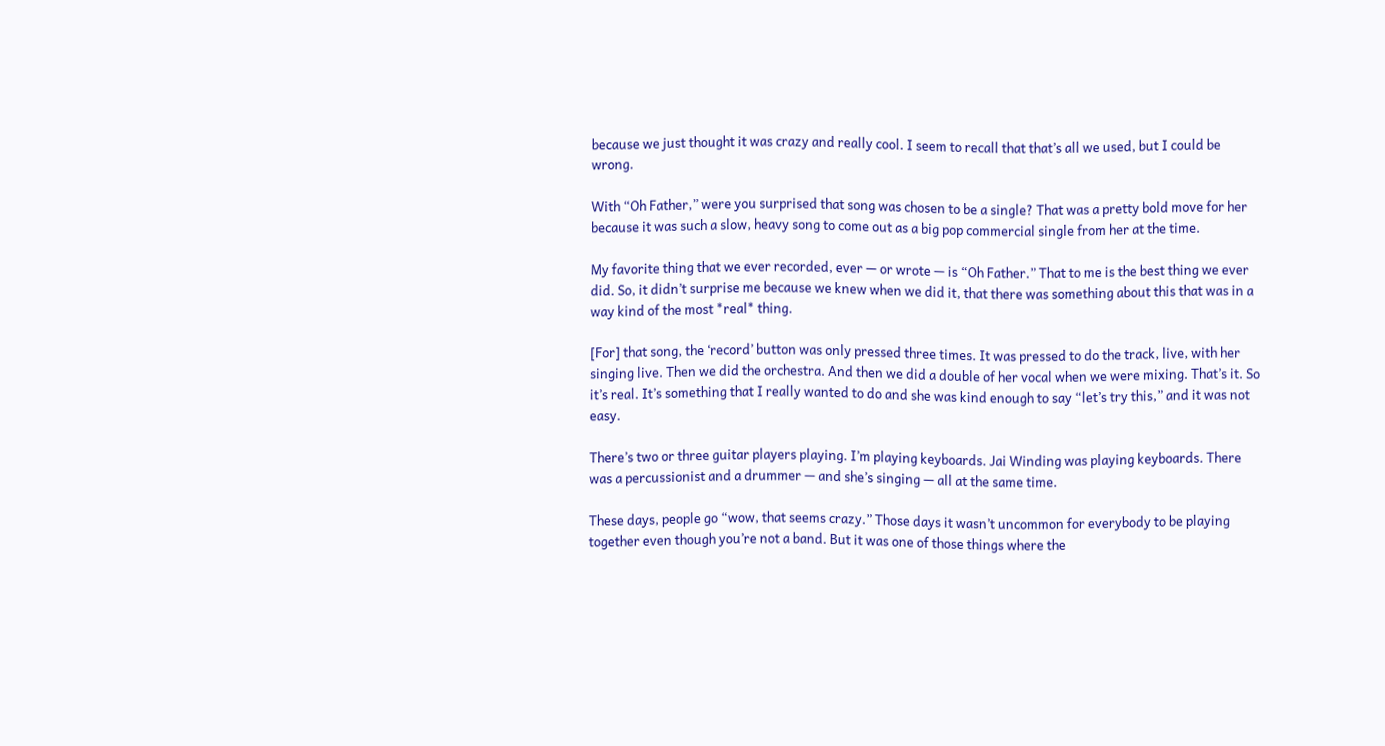because we just thought it was crazy and really cool. I seem to recall that that’s all we used, but I could be wrong.

With “Oh Father,” were you surprised that song was chosen to be a single? That was a pretty bold move for her because it was such a slow, heavy song to come out as a big pop commercial single from her at the time.

My favorite thing that we ever recorded, ever — or wrote — is “Oh Father.” That to me is the best thing we ever did. So, it didn’t surprise me because we knew when we did it, that there was something about this that was in a way kind of the most *real* thing.

[For] that song, the ‘record’ button was only pressed three times. It was pressed to do the track, live, with her singing live. Then we did the orchestra. And then we did a double of her vocal when we were mixing. That’s it. So it’s real. It’s something that I really wanted to do and she was kind enough to say “let’s try this,” and it was not easy.

There’s two or three guitar players playing. I’m playing keyboards. Jai Winding was playing keyboards. There was a percussionist and a drummer — and she’s singing — all at the same time.

These days, people go “wow, that seems crazy.” Those days it wasn’t uncommon for everybody to be playing together even though you’re not a band. But it was one of those things where the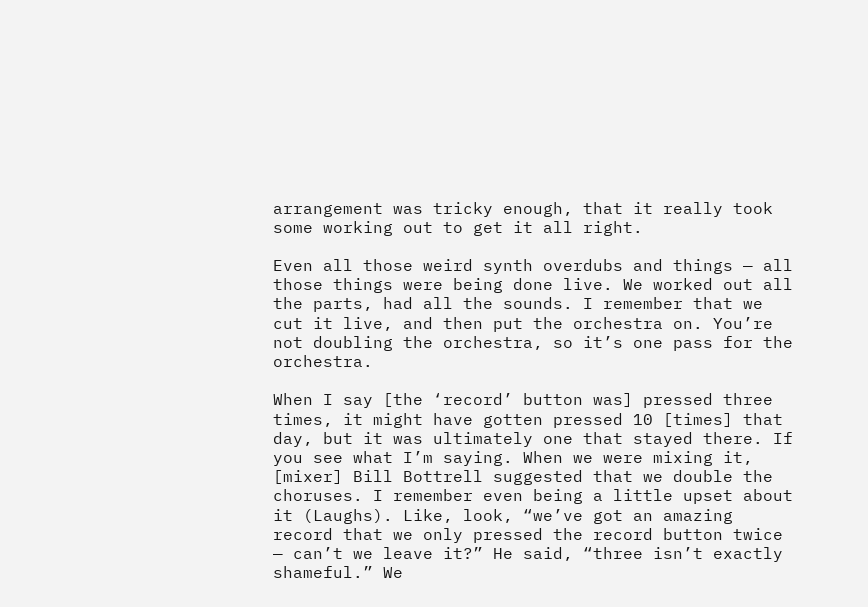arrangement was tricky enough, that it really took some working out to get it all right.

Even all those weird synth overdubs and things — all those things were being done live. We worked out all the parts, had all the sounds. I remember that we cut it live, and then put the orchestra on. You’re not doubling the orchestra, so it’s one pass for the orchestra.

When I say [the ‘record’ button was] pressed three times, it might have gotten pressed 10 [times] that day, but it was ultimately one that stayed there. If you see what I’m saying. When we were mixing it, [mixer] Bill Bottrell suggested that we double the choruses. I remember even being a little upset about it (Laughs). Like, look, “we’ve got an amazing record that we only pressed the record button twice — can’t we leave it?” He said, “three isn’t exactly shameful.” We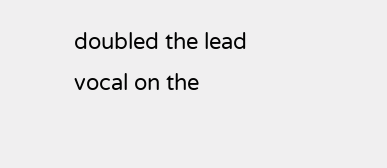doubled the lead vocal on the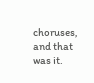choruses, and that was it.